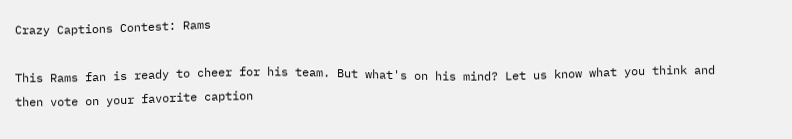Crazy Captions Contest: Rams

This Rams fan is ready to cheer for his team. But what's on his mind? Let us know what you think and then vote on your favorite caption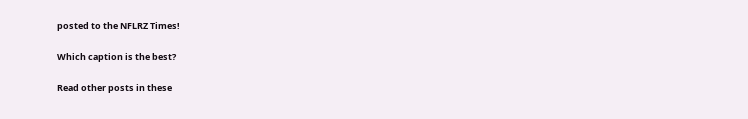posted to the NFLRZ Times!

Which caption is the best?

Read other posts in these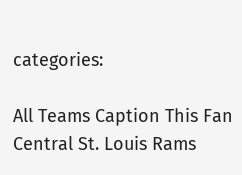categories:

All Teams Caption This Fan Central St. Louis Rams